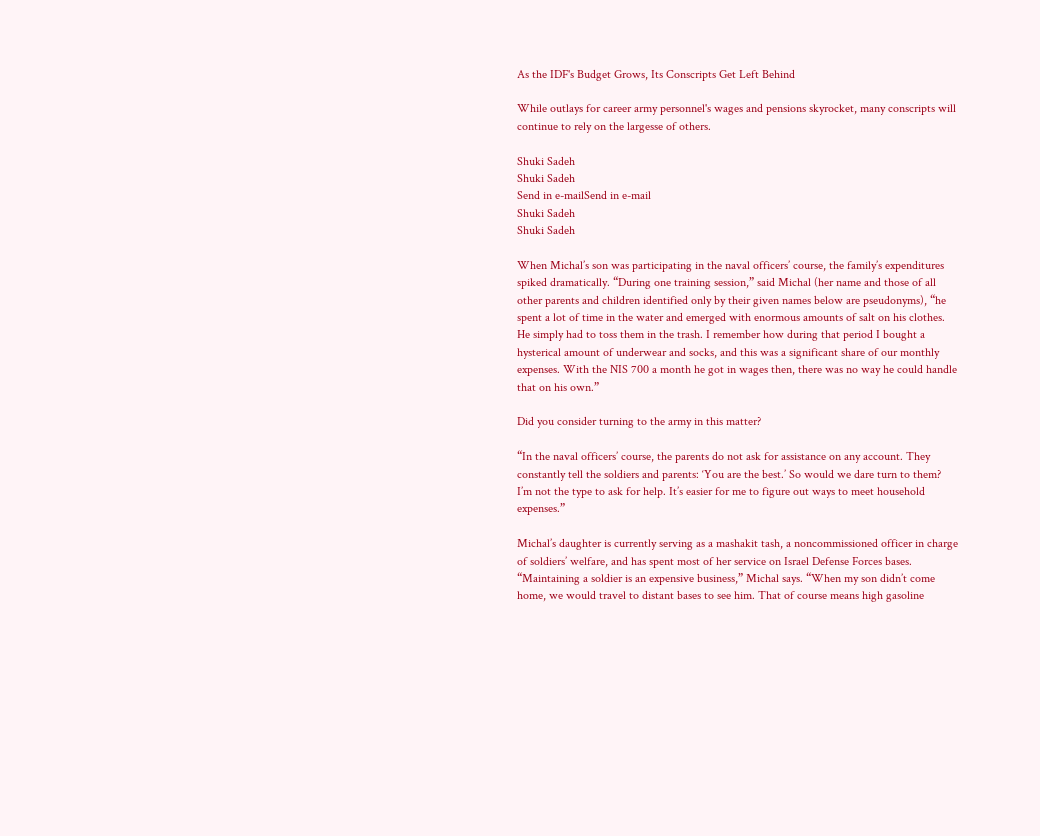As the IDF's Budget Grows, Its Conscripts Get Left Behind

While outlays for career army personnel's wages and pensions skyrocket, many conscripts will continue to rely on the largesse of others.

Shuki Sadeh
Shuki Sadeh
Send in e-mailSend in e-mail
Shuki Sadeh
Shuki Sadeh

When Michal’s son was participating in the naval officers’ course, the family’s expenditures spiked dramatically. “During one training session,” said Michal (her name and those of all other parents and children identified only by their given names below are pseudonyms), “he spent a lot of time in the water and emerged with enormous amounts of salt on his clothes. He simply had to toss them in the trash. I remember how during that period I bought a hysterical amount of underwear and socks, and this was a significant share of our monthly expenses. With the NIS 700 a month he got in wages then, there was no way he could handle that on his own.”

Did you consider turning to the army in this matter?

“In the naval officers’ course, the parents do not ask for assistance on any account. They constantly tell the soldiers and parents: ‘You are the best.’ So would we dare turn to them? I’m not the type to ask for help. It’s easier for me to figure out ways to meet household expenses.”

Michal’s daughter is currently serving as a mashakit tash, a noncommissioned officer in charge of soldiers’ welfare, and has spent most of her service on Israel Defense Forces bases. “Maintaining a soldier is an expensive business,” Michal says. “When my son didn’t come home, we would travel to distant bases to see him. That of course means high gasoline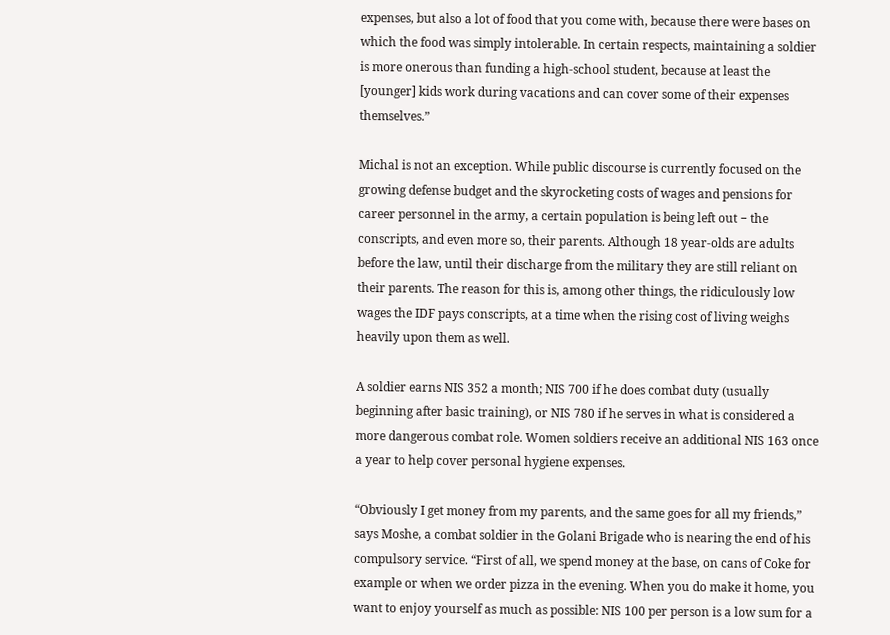expenses, but also a lot of food that you come with, because there were bases on which the food was simply intolerable. In certain respects, maintaining a soldier is more onerous than funding a high-school student, because at least the [younger] kids work during vacations and can cover some of their expenses themselves.”

Michal is not an exception. While public discourse is currently focused on the growing defense budget and the skyrocketing costs of wages and pensions for career personnel in the army, a certain population is being left out − the conscripts, and even more so, their parents. Although 18 year-olds are adults before the law, until their discharge from the military they are still reliant on their parents. The reason for this is, among other things, the ridiculously low wages the IDF pays conscripts, at a time when the rising cost of living weighs heavily upon them as well.

A soldier earns NIS 352 a month; NIS 700 if he does combat duty (usually beginning after basic training), or NIS 780 if he serves in what is considered a more dangerous combat role. Women soldiers receive an additional NIS 163 once a year to help cover personal hygiene expenses.

“Obviously I get money from my parents, and the same goes for all my friends,” says Moshe, a combat soldier in the Golani Brigade who is nearing the end of his compulsory service. “First of all, we spend money at the base, on cans of Coke for example or when we order pizza in the evening. When you do make it home, you want to enjoy yourself as much as possible: NIS 100 per person is a low sum for a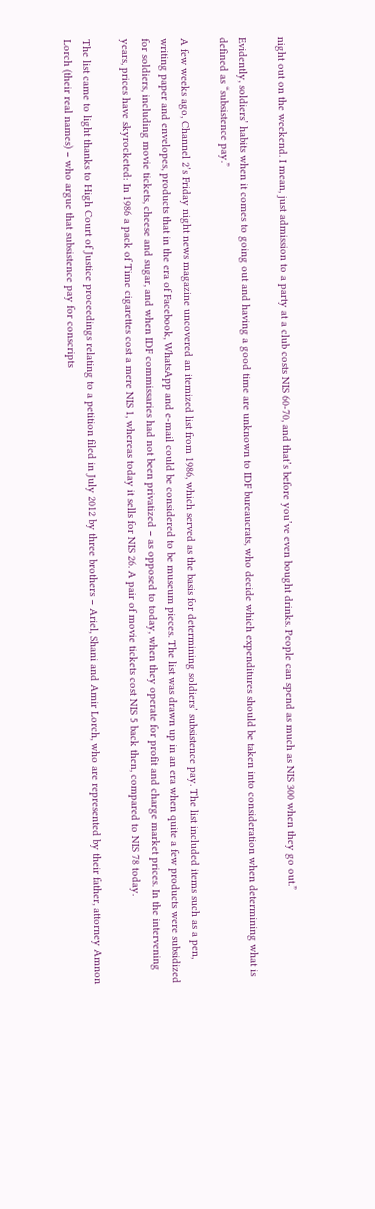night out on the weekend. I mean, just admission to a party at a club costs NIS 60-70, and that’s before you’ve even bought drinks. People can spend as much as NIS 300 when they go out.”

Evidently, soldiers’ habits when it comes to going out and having a good time are unknown to IDF bureaucrats, who decide which expenditures should be taken into consideration when determining what is defined as “subsistence pay.”

A few weeks ago, Channel 2’s Friday night news magazine uncovered an itemized list from 1986, which served as the basis for determining soldiers’ subsistence pay. The list included items such as a pen, writing paper and envelopes, products that in the era of Facebook, WhatsApp and e-mail could be considered to be museum pieces. The list was drawn up in an era when quite a few products were subsidized for soldiers, including movie tickets, cheese and sugar, and when IDF commissaries had not been privatized − as opposed to today, when they operate for profit and charge market prices. In the intervening years, prices have skyrocketed: In 1986 a pack of Time cigarettes cost a mere NIS 1, whereas today it sells for NIS 26. A pair of movie tickets cost NIS 5 back then, compared to NIS 78 today.

The list came to light thanks to High Court of Justice proceedings relating to a petition filed in July 2012 by three brothers − Ariel, Shani and Amir Lorch, who are represented by their father, attorney Amnon Lorch (their real names) − who argue that subsistence pay for conscripts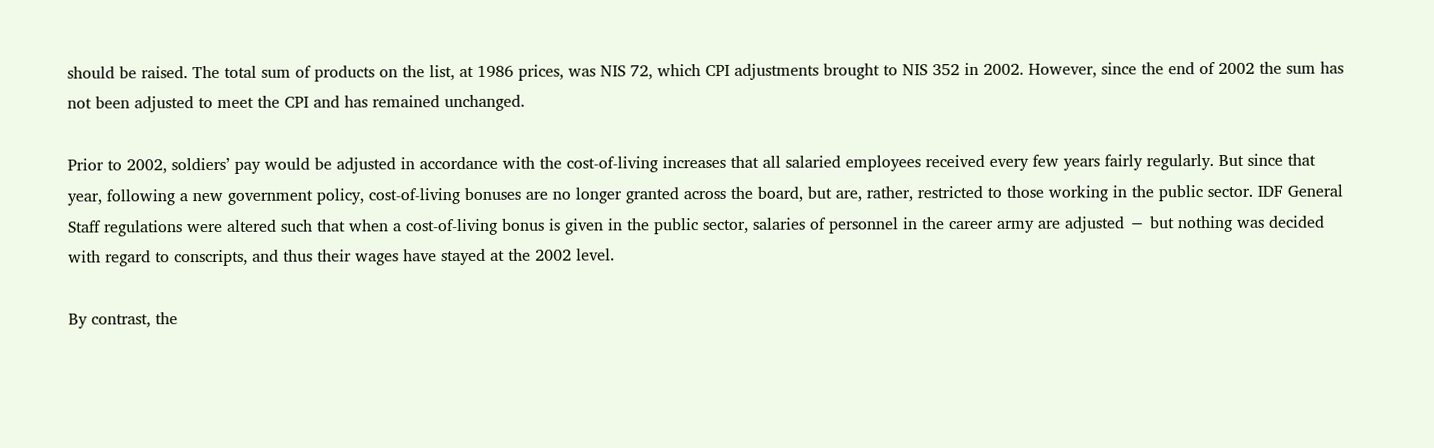should be raised. The total sum of products on the list, at 1986 prices, was NIS 72, which CPI adjustments brought to NIS 352 in 2002. However, since the end of 2002 the sum has not been adjusted to meet the CPI and has remained unchanged.

Prior to 2002, soldiers’ pay would be adjusted in accordance with the cost-of-living increases that all salaried employees received every few years fairly regularly. But since that year, following a new government policy, cost-of-living bonuses are no longer granted across the board, but are, rather, restricted to those working in the public sector. IDF General Staff regulations were altered such that when a cost-of-living bonus is given in the public sector, salaries of personnel in the career army are adjusted − but nothing was decided with regard to conscripts, and thus their wages have stayed at the 2002 level.

By contrast, the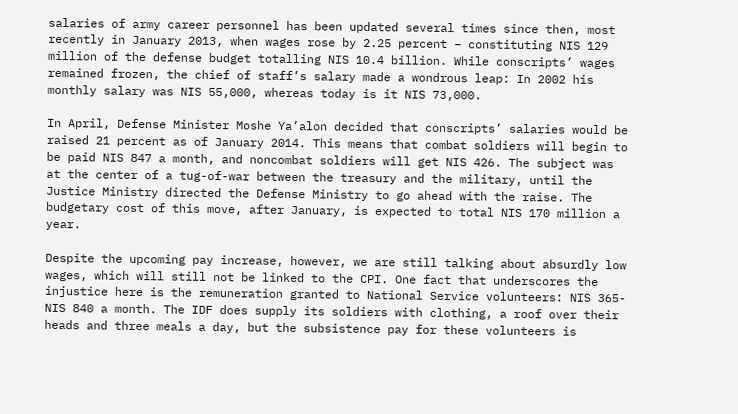salaries of army career personnel has been updated several times since then, most recently in January 2013, when wages rose by 2.25 percent − constituting NIS 129 million of the defense budget totalling NIS 10.4 billion. While conscripts’ wages remained frozen, the chief of staff’s salary made a wondrous leap: In 2002 his monthly salary was NIS 55,000, whereas today is it NIS 73,000.

In April, Defense Minister Moshe Ya’alon decided that conscripts’ salaries would be raised 21 percent as of January 2014. This means that combat soldiers will begin to be paid NIS 847 a month, and noncombat soldiers will get NIS 426. The subject was at the center of a tug-of-war between the treasury and the military, until the Justice Ministry directed the Defense Ministry to go ahead with the raise. The budgetary cost of this move, after January, is expected to total NIS 170 million a year.

Despite the upcoming pay increase, however, we are still talking about absurdly low wages, which will still not be linked to the CPI. One fact that underscores the injustice here is the remuneration granted to National Service volunteers: NIS 365-NIS 840 a month. The IDF does supply its soldiers with clothing, a roof over their heads and three meals a day, but the subsistence pay for these volunteers is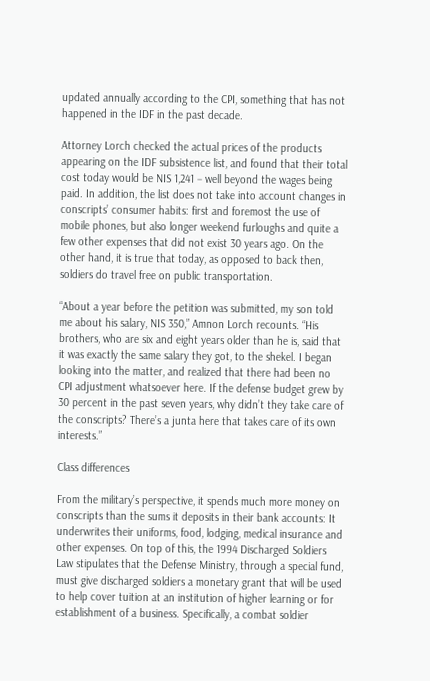updated annually according to the CPI, something that has not happened in the IDF in the past decade.

Attorney Lorch checked the actual prices of the products appearing on the IDF subsistence list, and found that their total cost today would be NIS 1,241 − well beyond the wages being paid. In addition, the list does not take into account changes in conscripts’ consumer habits: first and foremost the use of mobile phones, but also longer weekend furloughs and quite a few other expenses that did not exist 30 years ago. On the other hand, it is true that today, as opposed to back then, soldiers do travel free on public transportation.

“About a year before the petition was submitted, my son told me about his salary, NIS 350,” Amnon Lorch recounts. “His brothers, who are six and eight years older than he is, said that it was exactly the same salary they got, to the shekel. I began looking into the matter, and realized that there had been no CPI adjustment whatsoever here. If the defense budget grew by 30 percent in the past seven years, why didn’t they take care of the conscripts? There’s a junta here that takes care of its own interests.”

Class differences

From the military’s perspective, it spends much more money on conscripts than the sums it deposits in their bank accounts: It underwrites their uniforms, food, lodging, medical insurance and other expenses. On top of this, the 1994 Discharged Soldiers Law stipulates that the Defense Ministry, through a special fund, must give discharged soldiers a monetary grant that will be used to help cover tuition at an institution of higher learning or for establishment of a business. Specifically, a combat soldier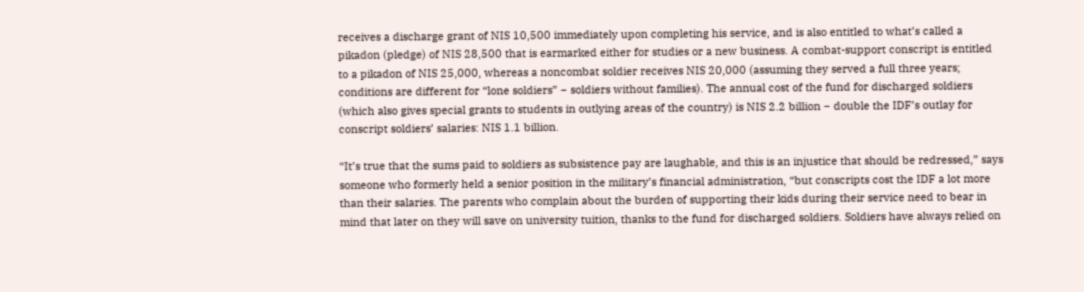receives a discharge grant of NIS 10,500 immediately upon completing his service, and is also entitled to what’s called a pikadon (pledge) of NIS 28,500 that is earmarked either for studies or a new business. A combat-support conscript is entitled to a pikadon of NIS 25,000, whereas a noncombat soldier receives NIS 20,000 (assuming they served a full three years; conditions are different for “lone soldiers” − soldiers without families). The annual cost of the fund for discharged soldiers (which also gives special grants to students in outlying areas of the country) is NIS 2.2 billion − double the IDF’s outlay for conscript soldiers’ salaries: NIS 1.1 billion.

“It’s true that the sums paid to soldiers as subsistence pay are laughable, and this is an injustice that should be redressed,” says someone who formerly held a senior position in the military’s financial administration, “but conscripts cost the IDF a lot more than their salaries. The parents who complain about the burden of supporting their kids during their service need to bear in mind that later on they will save on university tuition, thanks to the fund for discharged soldiers. Soldiers have always relied on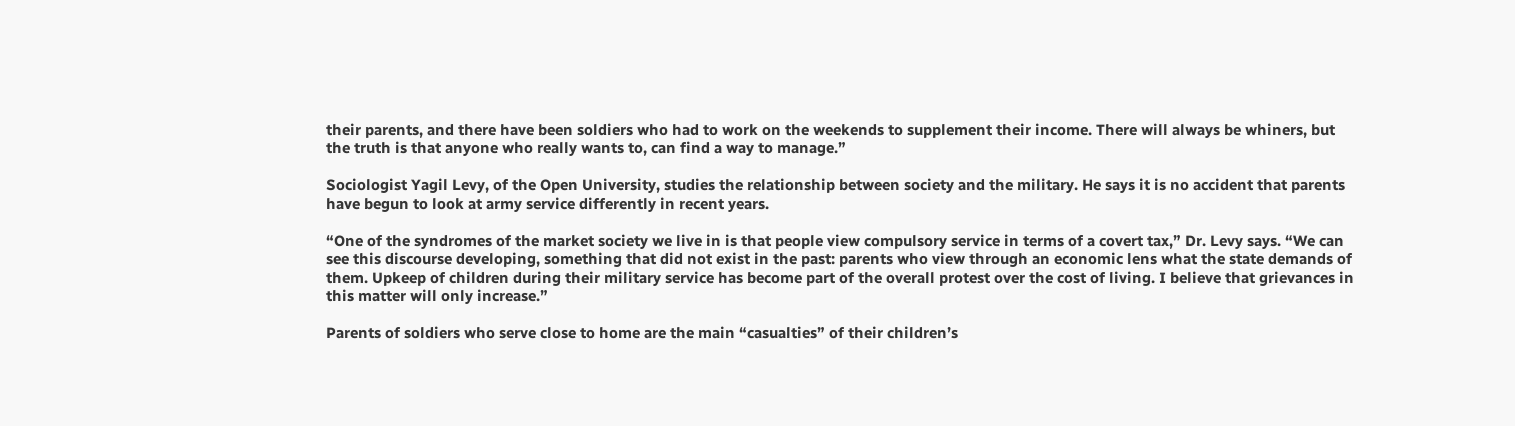their parents, and there have been soldiers who had to work on the weekends to supplement their income. There will always be whiners, but the truth is that anyone who really wants to, can find a way to manage.”

Sociologist Yagil Levy, of the Open University, studies the relationship between society and the military. He says it is no accident that parents have begun to look at army service differently in recent years.

“One of the syndromes of the market society we live in is that people view compulsory service in terms of a covert tax,” Dr. Levy says. “We can see this discourse developing, something that did not exist in the past: parents who view through an economic lens what the state demands of them. Upkeep of children during their military service has become part of the overall protest over the cost of living. I believe that grievances in this matter will only increase.”

Parents of soldiers who serve close to home are the main “casualties” of their children’s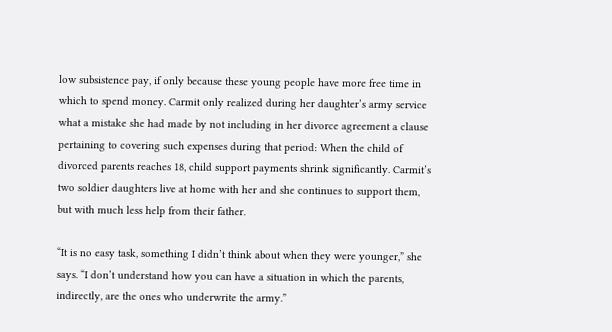low subsistence pay, if only because these young people have more free time in which to spend money. Carmit only realized during her daughter’s army service what a mistake she had made by not including in her divorce agreement a clause pertaining to covering such expenses during that period: When the child of divorced parents reaches 18, child support payments shrink significantly. Carmit’s two soldier daughters live at home with her and she continues to support them, but with much less help from their father.

“It is no easy task, something I didn’t think about when they were younger,” she says. “I don’t understand how you can have a situation in which the parents, indirectly, are the ones who underwrite the army.”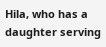Hila, who has a daughter serving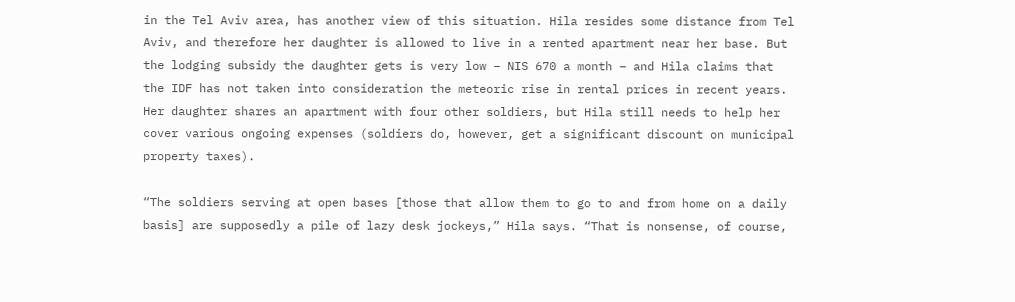in the Tel Aviv area, has another view of this situation. Hila resides some distance from Tel Aviv, and therefore her daughter is allowed to live in a rented apartment near her base. But the lodging subsidy the daughter gets is very low − NIS 670 a month − and Hila claims that the IDF has not taken into consideration the meteoric rise in rental prices in recent years. Her daughter shares an apartment with four other soldiers, but Hila still needs to help her cover various ongoing expenses (soldiers do, however, get a significant discount on municipal property taxes).

“The soldiers serving at open bases [those that allow them to go to and from home on a daily basis] are supposedly a pile of lazy desk jockeys,” Hila says. “That is nonsense, of course,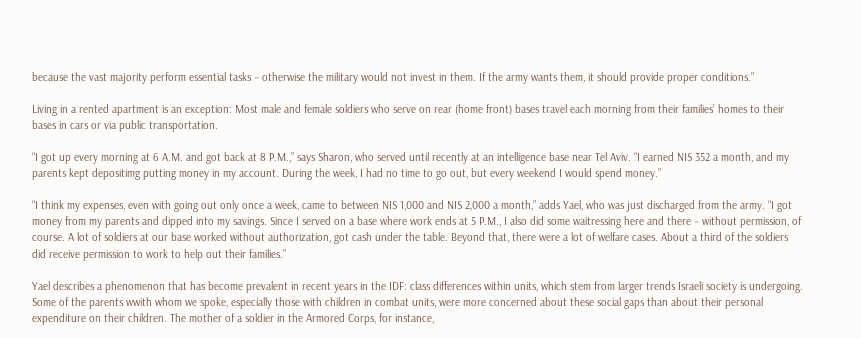because the vast majority perform essential tasks − otherwise the military would not invest in them. If the army wants them, it should provide proper conditions.”

Living in a rented apartment is an exception: Most male and female soldiers who serve on rear (home front) bases travel each morning from their families’ homes to their bases in cars or via public transportation.

“I got up every morning at 6 A.M. and got back at 8 P.M.,” says Sharon, who served until recently at an intelligence base near Tel Aviv. “I earned NIS 352 a month, and my parents kept depositimg putting money in my account. During the week, I had no time to go out, but every weekend I would spend money.”

“I think my expenses, even with going out only once a week, came to between NIS 1,000 and NIS 2,000 a month,” adds Yael, who was just discharged from the army. “I got money from my parents and dipped into my savings. Since I served on a base where work ends at 5 P.M., I also did some waitressing here and there − without permission, of course. A lot of soldiers at our base worked without authorization, got cash under the table. Beyond that, there were a lot of welfare cases. About a third of the soldiers did receive permission to work to help out their families.”

Yael describes a phenomenon that has become prevalent in recent years in the IDF: class differences within units, which stem from larger trends Israeli society is undergoing. Some of the parents wwith whom we spoke, especially those with children in combat units, were more concerned about these social gaps than about their personal expenditure on their children. The mother of a soldier in the Armored Corps, for instance,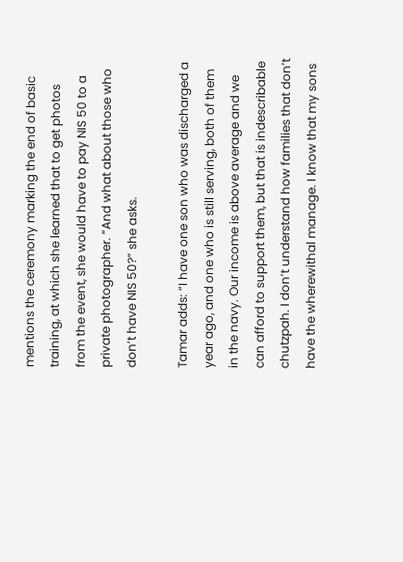mentions the ceremony marking the end of basic training, at which she learned that to get photos from the event, she would have to pay NIS 50 to a private photographer. “And what about those who don’t have NIS 50?” she asks.

Tamar adds: “I have one son who was discharged a year ago, and one who is still serving, both of them in the navy. Our income is above average and we can afford to support them, but that is indescribable chutzpah. I don’t understand how families that don’t have the wherewithal manage. I know that my sons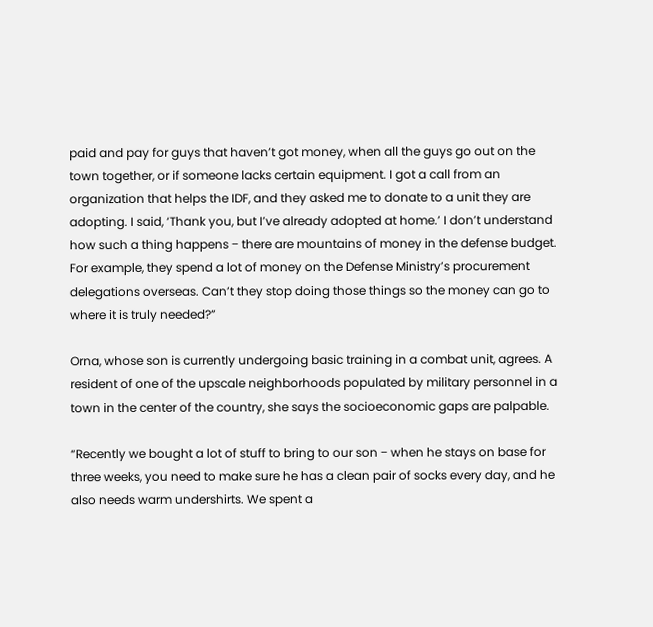paid and pay for guys that haven’t got money, when all the guys go out on the town together, or if someone lacks certain equipment. I got a call from an organization that helps the IDF, and they asked me to donate to a unit they are adopting. I said, ‘Thank you, but I’ve already adopted at home.’ I don’t understand how such a thing happens − there are mountains of money in the defense budget. For example, they spend a lot of money on the Defense Ministry’s procurement delegations overseas. Can’t they stop doing those things so the money can go to where it is truly needed?”

Orna, whose son is currently undergoing basic training in a combat unit, agrees. A resident of one of the upscale neighborhoods populated by military personnel in a town in the center of the country, she says the socioeconomic gaps are palpable.

“Recently we bought a lot of stuff to bring to our son − when he stays on base for three weeks, you need to make sure he has a clean pair of socks every day, and he also needs warm undershirts. We spent a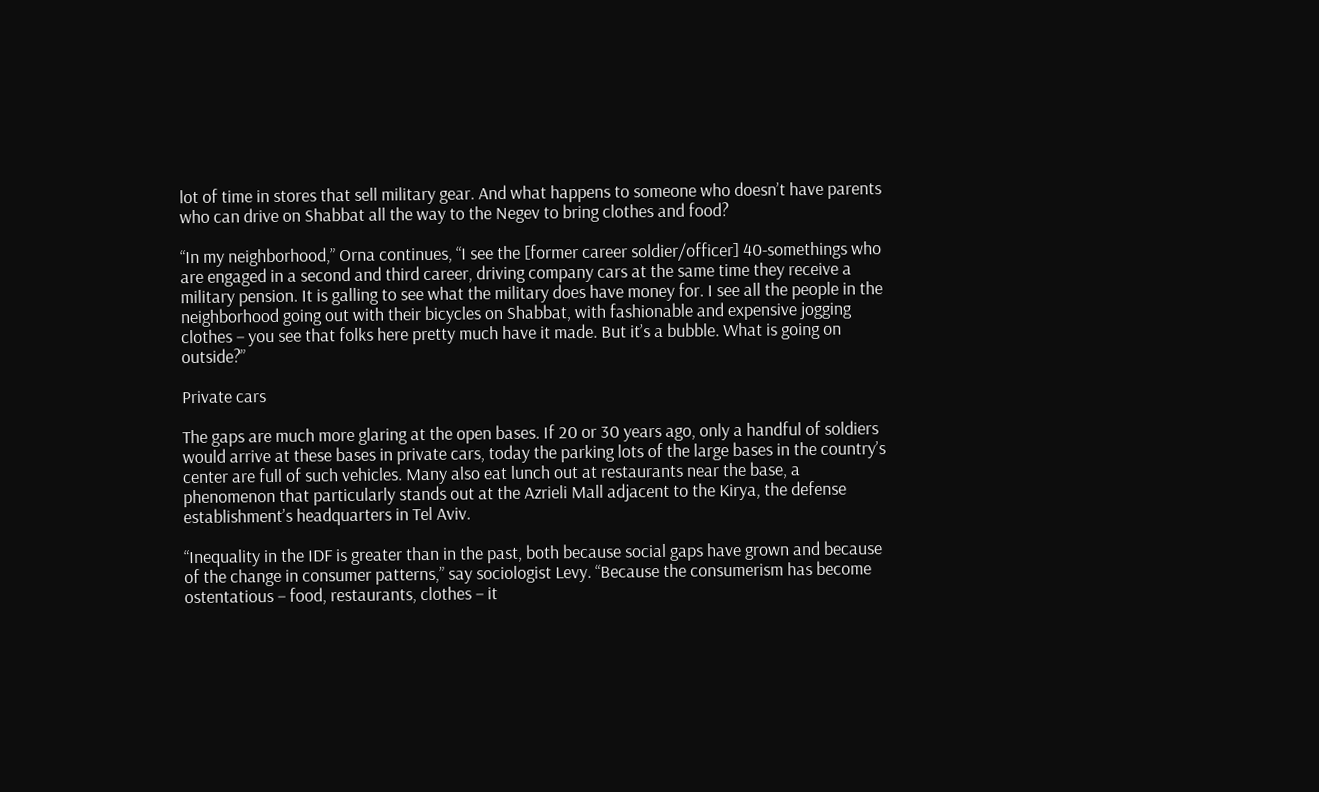lot of time in stores that sell military gear. And what happens to someone who doesn’t have parents who can drive on Shabbat all the way to the Negev to bring clothes and food?

“In my neighborhood,” Orna continues, “I see the [former career soldier/officer] 40-somethings who are engaged in a second and third career, driving company cars at the same time they receive a military pension. It is galling to see what the military does have money for. I see all the people in the neighborhood going out with their bicycles on Shabbat, with fashionable and expensive jogging clothes − you see that folks here pretty much have it made. But it’s a bubble. What is going on outside?”

Private cars

The gaps are much more glaring at the open bases. If 20 or 30 years ago, only a handful of soldiers would arrive at these bases in private cars, today the parking lots of the large bases in the country’s center are full of such vehicles. Many also eat lunch out at restaurants near the base, a phenomenon that particularly stands out at the Azrieli Mall adjacent to the Kirya, the defense establishment’s headquarters in Tel Aviv.

“Inequality in the IDF is greater than in the past, both because social gaps have grown and because of the change in consumer patterns,” say sociologist Levy. “Because the consumerism has become ostentatious − food, restaurants, clothes − it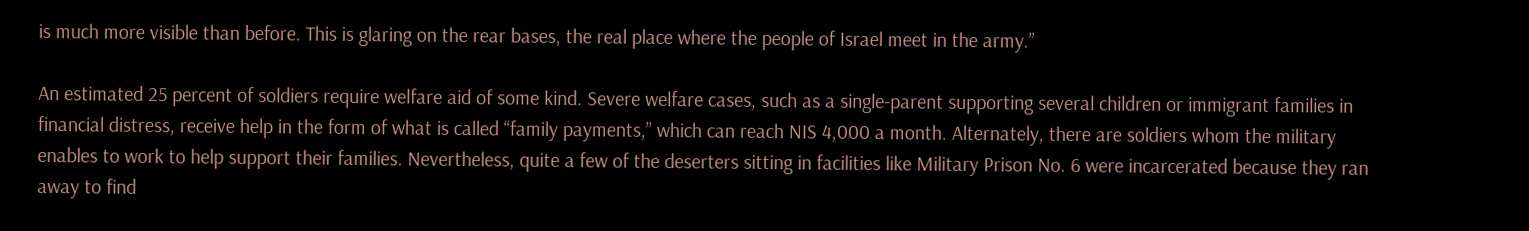is much more visible than before. This is glaring on the rear bases, the real place where the people of Israel meet in the army.”

An estimated 25 percent of soldiers require welfare aid of some kind. Severe welfare cases, such as a single-parent supporting several children or immigrant families in financial distress, receive help in the form of what is called “family payments,” which can reach NIS 4,000 a month. Alternately, there are soldiers whom the military enables to work to help support their families. Nevertheless, quite a few of the deserters sitting in facilities like Military Prison No. 6 were incarcerated because they ran away to find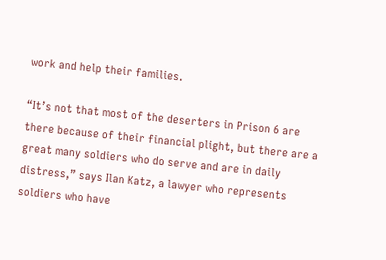work and help their families.

“It’s not that most of the deserters in Prison 6 are there because of their financial plight, but there are a great many soldiers who do serve and are in daily distress,” says Ilan Katz, a lawyer who represents soldiers who have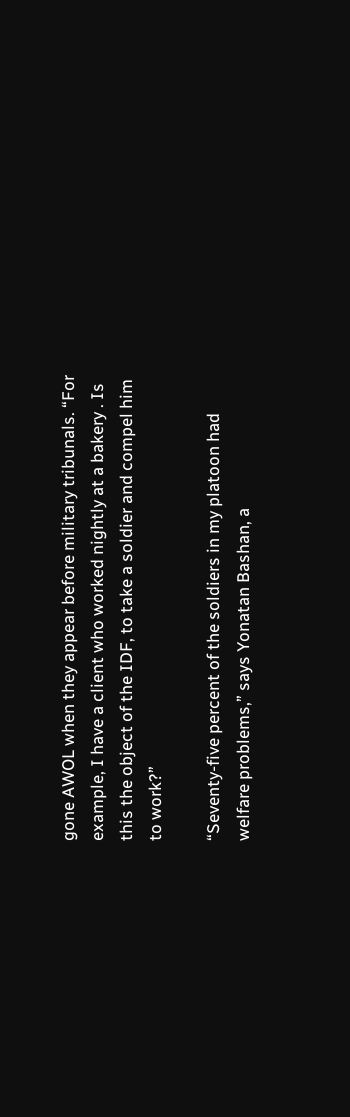gone AWOL when they appear before military tribunals. “For example, I have a client who worked nightly at a bakery . Is this the object of the IDF, to take a soldier and compel him to work?”

“Seventy-five percent of the soldiers in my platoon had welfare problems,” says Yonatan Bashan, a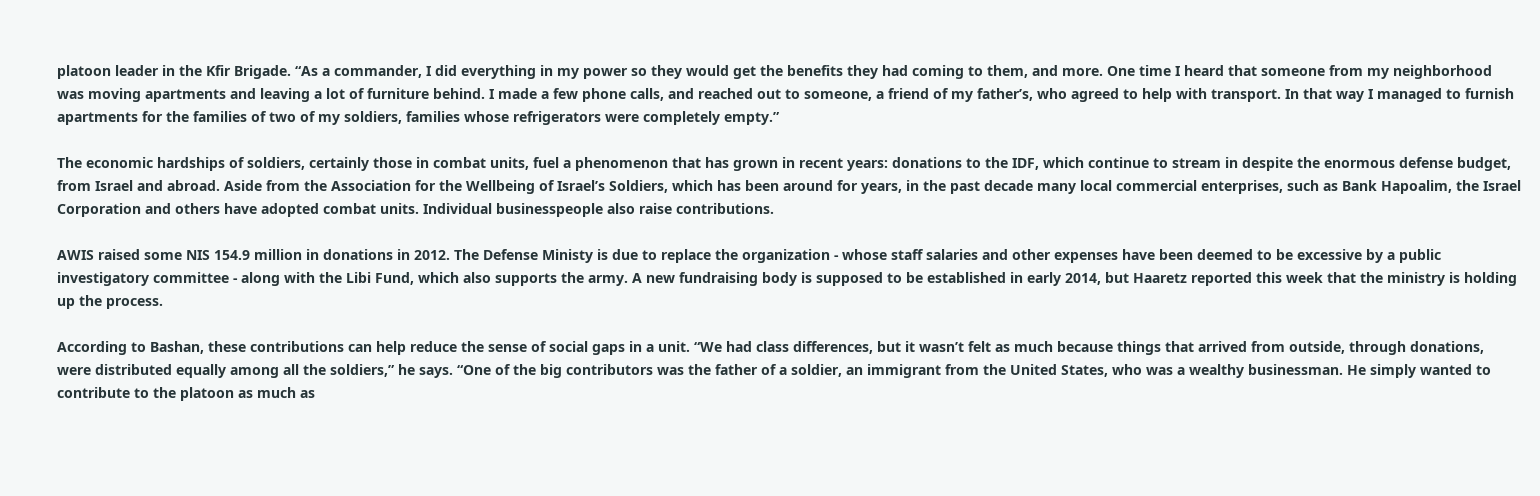platoon leader in the Kfir Brigade. “As a commander, I did everything in my power so they would get the benefits they had coming to them, and more. One time I heard that someone from my neighborhood was moving apartments and leaving a lot of furniture behind. I made a few phone calls, and reached out to someone, a friend of my father’s, who agreed to help with transport. In that way I managed to furnish apartments for the families of two of my soldiers, families whose refrigerators were completely empty.”

The economic hardships of soldiers, certainly those in combat units, fuel a phenomenon that has grown in recent years: donations to the IDF, which continue to stream in despite the enormous defense budget, from Israel and abroad. Aside from the Association for the Wellbeing of Israel’s Soldiers, which has been around for years, in the past decade many local commercial enterprises, such as Bank Hapoalim, the Israel Corporation and others have adopted combat units. Individual businesspeople also raise contributions.

AWIS raised some NIS 154.9 million in donations in 2012. The Defense Ministy is due to replace the organization - whose staff salaries and other expenses have been deemed to be excessive by a public investigatory committee - along with the Libi Fund, which also supports the army. A new fundraising body is supposed to be established in early 2014, but Haaretz reported this week that the ministry is holding up the process.

According to Bashan, these contributions can help reduce the sense of social gaps in a unit. “We had class differences, but it wasn’t felt as much because things that arrived from outside, through donations, were distributed equally among all the soldiers,” he says. “One of the big contributors was the father of a soldier, an immigrant from the United States, who was a wealthy businessman. He simply wanted to contribute to the platoon as much as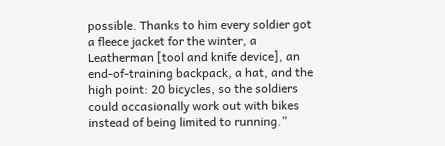possible. Thanks to him every soldier got a fleece jacket for the winter, a Leatherman [tool and knife device], an end-of-training backpack, a hat, and the high point: 20 bicycles, so the soldiers could occasionally work out with bikes instead of being limited to running.”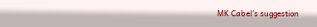MK Cabel’s suggestion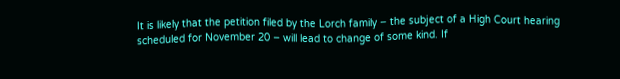It is likely that the petition filed by the Lorch family − the subject of a High Court hearing scheduled for November 20 − will lead to change of some kind. If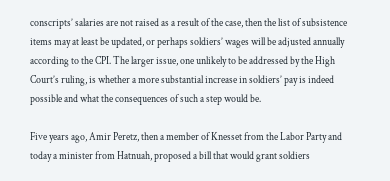conscripts’ salaries are not raised as a result of the case, then the list of subsistence items may at least be updated, or perhaps soldiers’ wages will be adjusted annually according to the CPI. The larger issue, one unlikely to be addressed by the High Court’s ruling, is whether a more substantial increase in soldiers’ pay is indeed possible and what the consequences of such a step would be.

Five years ago, Amir Peretz, then a member of Knesset from the Labor Party and today a minister from Hatnuah, proposed a bill that would grant soldiers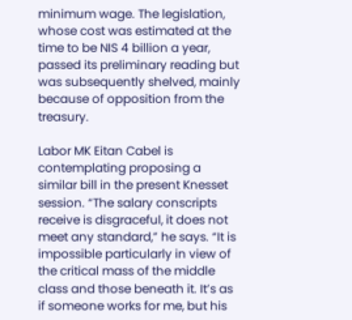minimum wage. The legislation, whose cost was estimated at the time to be NIS 4 billion a year, passed its preliminary reading but was subsequently shelved, mainly because of opposition from the treasury.

Labor MK Eitan Cabel is contemplating proposing a similar bill in the present Knesset session. “The salary conscripts receive is disgraceful, it does not meet any standard,” he says. “It is impossible particularly in view of the critical mass of the middle class and those beneath it. It’s as if someone works for me, but his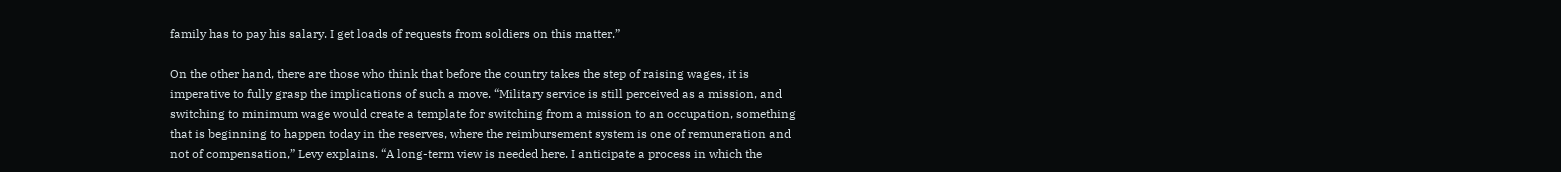family has to pay his salary. I get loads of requests from soldiers on this matter.”

On the other hand, there are those who think that before the country takes the step of raising wages, it is imperative to fully grasp the implications of such a move. “Military service is still perceived as a mission, and switching to minimum wage would create a template for switching from a mission to an occupation, something that is beginning to happen today in the reserves, where the reimbursement system is one of remuneration and not of compensation,” Levy explains. “A long-term view is needed here. I anticipate a process in which the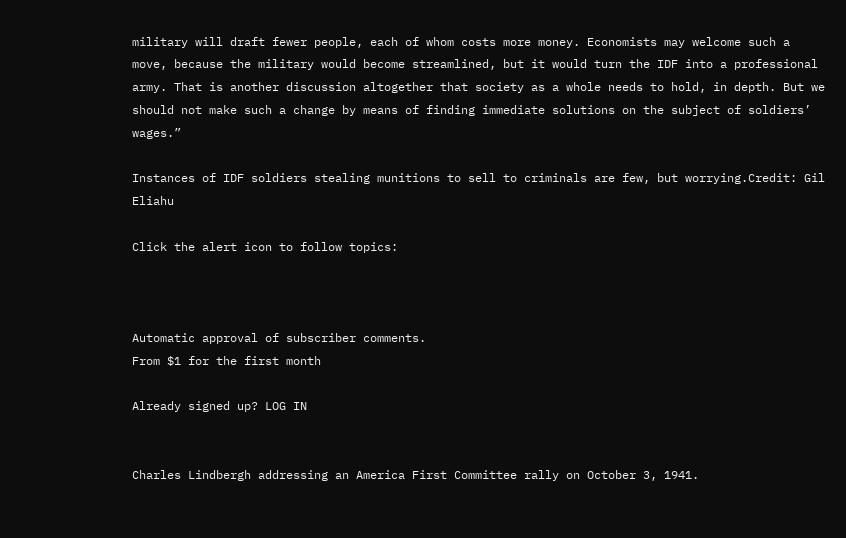military will draft fewer people, each of whom costs more money. Economists may welcome such a move, because the military would become streamlined, but it would turn the IDF into a professional army. That is another discussion altogether that society as a whole needs to hold, in depth. But we should not make such a change by means of finding immediate solutions on the subject of soldiers’ wages.”

Instances of IDF soldiers stealing munitions to sell to criminals are few, but worrying.Credit: Gil Eliahu

Click the alert icon to follow topics:



Automatic approval of subscriber comments.
From $1 for the first month

Already signed up? LOG IN


Charles Lindbergh addressing an America First Committee rally on October 3, 1941.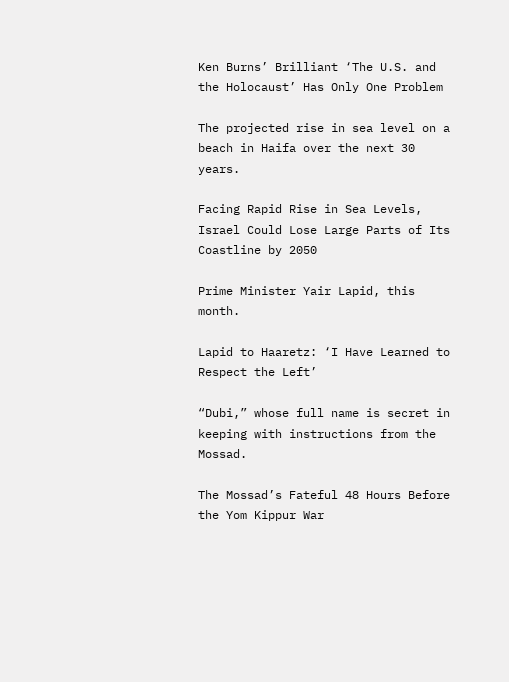Ken Burns’ Brilliant ‘The U.S. and the Holocaust’ Has Only One Problem

The projected rise in sea level on a beach in Haifa over the next 30 years.

Facing Rapid Rise in Sea Levels, Israel Could Lose Large Parts of Its Coastline by 2050

Prime Minister Yair Lapid, this month.

Lapid to Haaretz: ‘I Have Learned to Respect the Left’

“Dubi,” whose full name is secret in keeping with instructions from the Mossad.

The Mossad’s Fateful 48 Hours Before the Yom Kippur War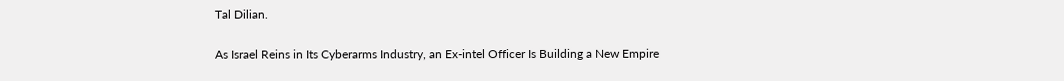Tal Dilian.

As Israel Reins in Its Cyberarms Industry, an Ex-intel Officer Is Building a New Empire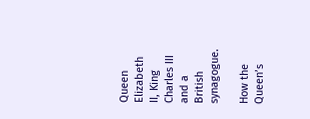Queen Elizabeth II, King Charles III and a British synagogue.

How the Queen’s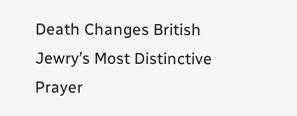Death Changes British Jewry’s Most Distinctive Prayer